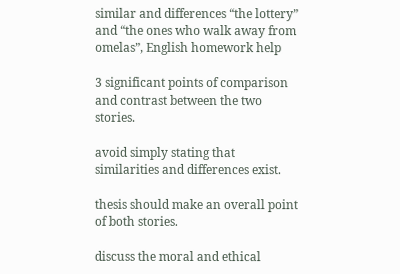similar and differences “the lottery” and “the ones who walk away from omelas”, English homework help

3 significant points of comparison and contrast between the two stories.

avoid simply stating that similarities and differences exist.

thesis should make an overall point of both stories.

discuss the moral and ethical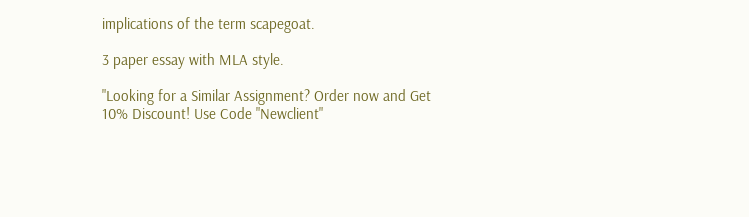implications of the term scapegoat.

3 paper essay with MLA style.

"Looking for a Similar Assignment? Order now and Get 10% Discount! Use Code "Newclient"